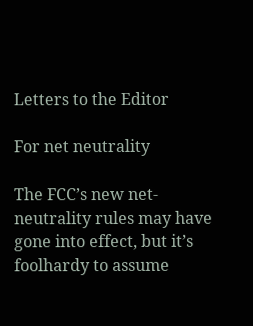Letters to the Editor

For net neutrality

The FCC’s new net-neutrality rules may have gone into effect, but it’s foolhardy to assume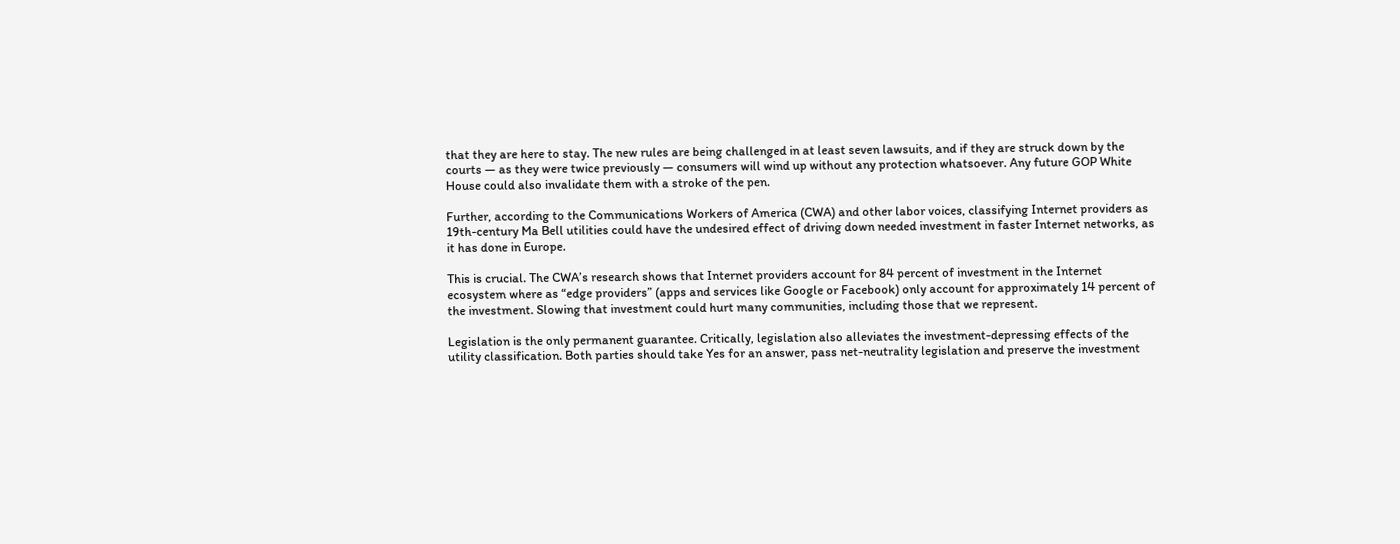that they are here to stay. The new rules are being challenged in at least seven lawsuits, and if they are struck down by the courts — as they were twice previously — consumers will wind up without any protection whatsoever. Any future GOP White House could also invalidate them with a stroke of the pen.

Further, according to the Communications Workers of America (CWA) and other labor voices, classifying Internet providers as 19th-century Ma Bell utilities could have the undesired effect of driving down needed investment in faster Internet networks, as it has done in Europe.

This is crucial. The CWA’s research shows that Internet providers account for 84 percent of investment in the Internet ecosystem where as “edge providers” (apps and services like Google or Facebook) only account for approximately 14 percent of the investment. Slowing that investment could hurt many communities, including those that we represent.

Legislation is the only permanent guarantee. Critically, legislation also alleviates the investment-depressing effects of the utility classification. Both parties should take Yes for an answer, pass net-neutrality legislation and preserve the investment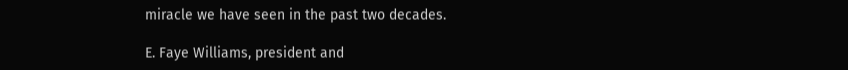miracle we have seen in the past two decades.

E. Faye Williams, president and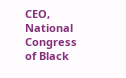CEO, National Congress of Black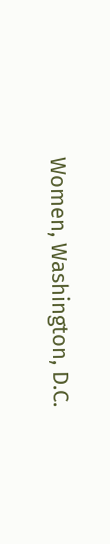Women, Washington, D.C.